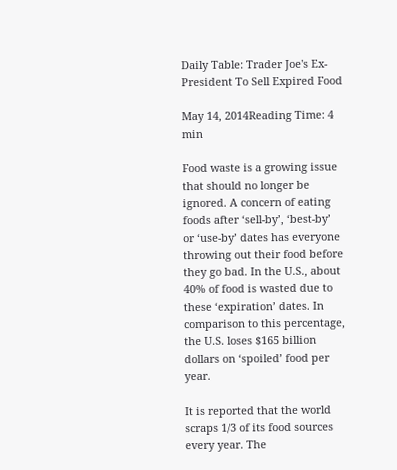Daily Table: Trader Joe's Ex-President To Sell Expired Food

May 14, 2014Reading Time: 4 min

Food waste is a growing issue that should no longer be ignored. A concern of eating foods after ‘sell-by’, ‘best-by’ or ‘use-by’ dates has everyone throwing out their food before they go bad. In the U.S., about 40% of food is wasted due to these ‘expiration’ dates. In comparison to this percentage, the U.S. loses $165 billion dollars on ‘spoiled’ food per year.

It is reported that the world scraps 1/3 of its food sources every year. The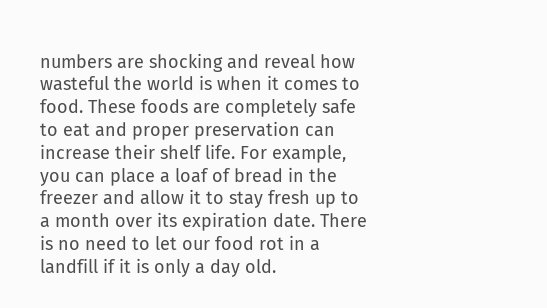numbers are shocking and reveal how wasteful the world is when it comes to food. These foods are completely safe to eat and proper preservation can increase their shelf life. For example, you can place a loaf of bread in the freezer and allow it to stay fresh up to a month over its expiration date. There is no need to let our food rot in a landfill if it is only a day old.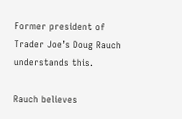Former president of Trader Joe’s Doug Rauch understands this.

Rauch believes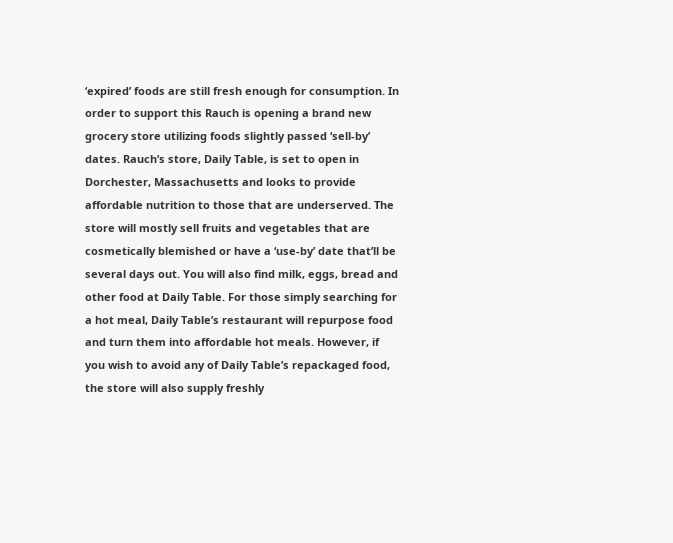‘expired’ foods are still fresh enough for consumption. In order to support this Rauch is opening a brand new grocery store utilizing foods slightly passed ‘sell-by’ dates. Rauch’s store, Daily Table, is set to open in Dorchester, Massachusetts and looks to provide affordable nutrition to those that are underserved. The store will mostly sell fruits and vegetables that are cosmetically blemished or have a ‘use-by’ date that’ll be several days out. You will also find milk, eggs, bread and other food at Daily Table. For those simply searching for a hot meal, Daily Table’s restaurant will repurpose food and turn them into affordable hot meals. However, if you wish to avoid any of Daily Table’s repackaged food, the store will also supply freshly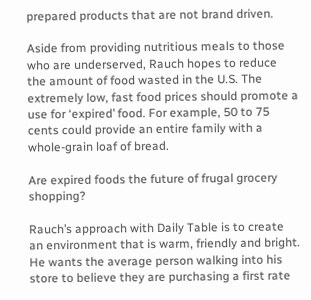prepared products that are not brand driven.

Aside from providing nutritious meals to those who are underserved, Rauch hopes to reduce the amount of food wasted in the U.S. The extremely low, fast food prices should promote a use for ‘expired’ food. For example, 50 to 75 cents could provide an entire family with a whole-grain loaf of bread.

Are expired foods the future of frugal grocery shopping?

Rauch’s approach with Daily Table is to create an environment that is warm, friendly and bright. He wants the average person walking into his store to believe they are purchasing a first rate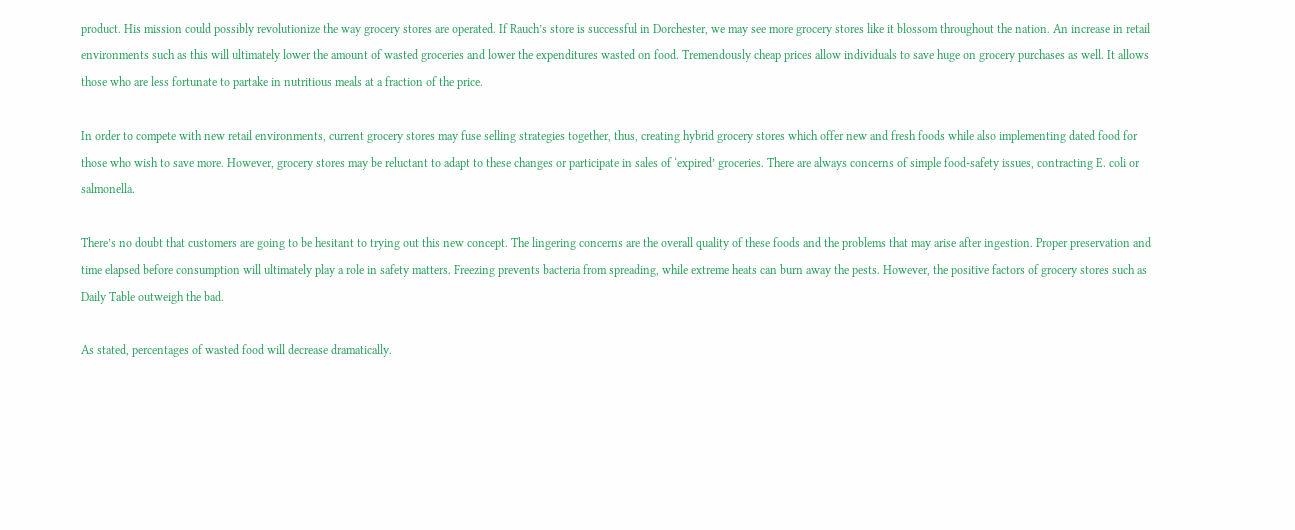product. His mission could possibly revolutionize the way grocery stores are operated. If Rauch’s store is successful in Dorchester, we may see more grocery stores like it blossom throughout the nation. An increase in retail environments such as this will ultimately lower the amount of wasted groceries and lower the expenditures wasted on food. Tremendously cheap prices allow individuals to save huge on grocery purchases as well. It allows those who are less fortunate to partake in nutritious meals at a fraction of the price.

In order to compete with new retail environments, current grocery stores may fuse selling strategies together, thus, creating hybrid grocery stores which offer new and fresh foods while also implementing dated food for those who wish to save more. However, grocery stores may be reluctant to adapt to these changes or participate in sales of ‘expired’ groceries. There are always concerns of simple food-safety issues, contracting E. coli or salmonella.

There’s no doubt that customers are going to be hesitant to trying out this new concept. The lingering concerns are the overall quality of these foods and the problems that may arise after ingestion. Proper preservation and time elapsed before consumption will ultimately play a role in safety matters. Freezing prevents bacteria from spreading, while extreme heats can burn away the pests. However, the positive factors of grocery stores such as Daily Table outweigh the bad.

As stated, percentages of wasted food will decrease dramatically.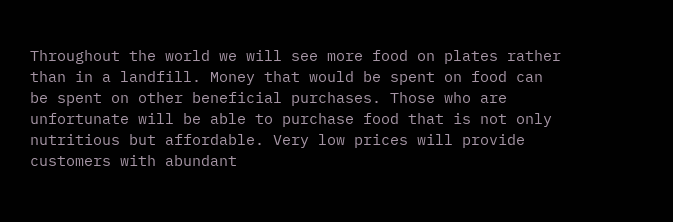Throughout the world we will see more food on plates rather than in a landfill. Money that would be spent on food can be spent on other beneficial purchases. Those who are unfortunate will be able to purchase food that is not only nutritious but affordable. Very low prices will provide customers with abundant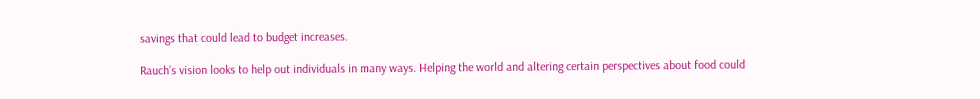savings that could lead to budget increases.

Rauch’s vision looks to help out individuals in many ways. Helping the world and altering certain perspectives about food could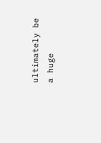ultimately be a huge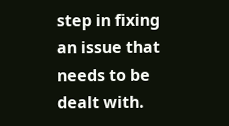step in fixing an issue that needs to be dealt with.